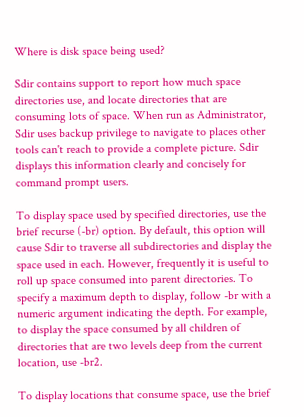Where is disk space being used?

Sdir contains support to report how much space directories use, and locate directories that are consuming lots of space. When run as Administrator, Sdir uses backup privilege to navigate to places other tools can't reach to provide a complete picture. Sdir displays this information clearly and concisely for command prompt users.

To display space used by specified directories, use the brief recurse (-br) option. By default, this option will cause Sdir to traverse all subdirectories and display the space used in each. However, frequently it is useful to roll up space consumed into parent directories. To specify a maximum depth to display, follow -br with a numeric argument indicating the depth. For example, to display the space consumed by all children of directories that are two levels deep from the current location, use -br2.

To display locations that consume space, use the brief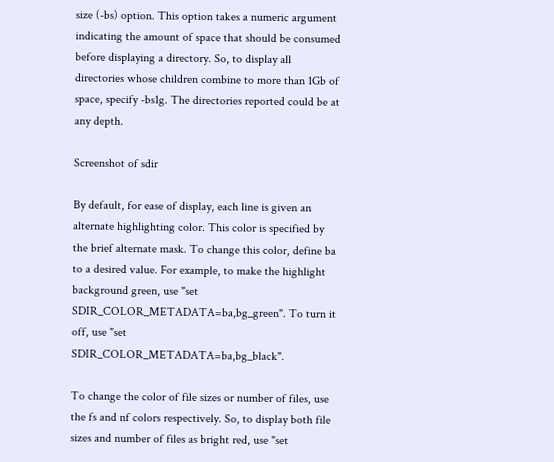size (-bs) option. This option takes a numeric argument indicating the amount of space that should be consumed before displaying a directory. So, to display all directories whose children combine to more than 1Gb of space, specify -bs1g. The directories reported could be at any depth.

Screenshot of sdir

By default, for ease of display, each line is given an alternate highlighting color. This color is specified by the brief alternate mask. To change this color, define ba to a desired value. For example, to make the highlight background green, use "set SDIR_COLOR_METADATA=ba,bg_green". To turn it off, use "set SDIR_COLOR_METADATA=ba,bg_black".

To change the color of file sizes or number of files, use the fs and nf colors respectively. So, to display both file sizes and number of files as bright red, use "set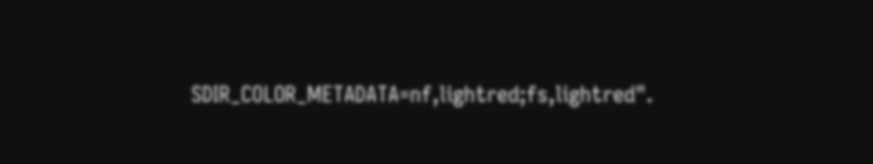SDIR_COLOR_METADATA=nf,lightred;fs,lightred".